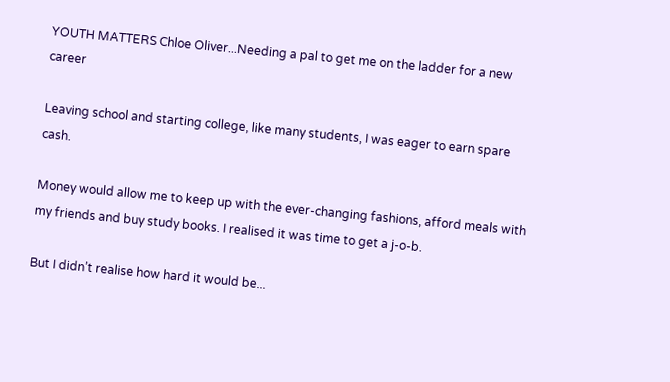YOUTH MATTERS Chloe Oliver...Needing a pal to get me on the ladder for a new career

Leaving school and starting college, like many students, I was eager to earn spare cash.

Money would allow me to keep up with the ever-changing fashions, afford meals with my friends and buy study books. I realised it was time to get a j-o-b.

But I didn’t realise how hard it would be...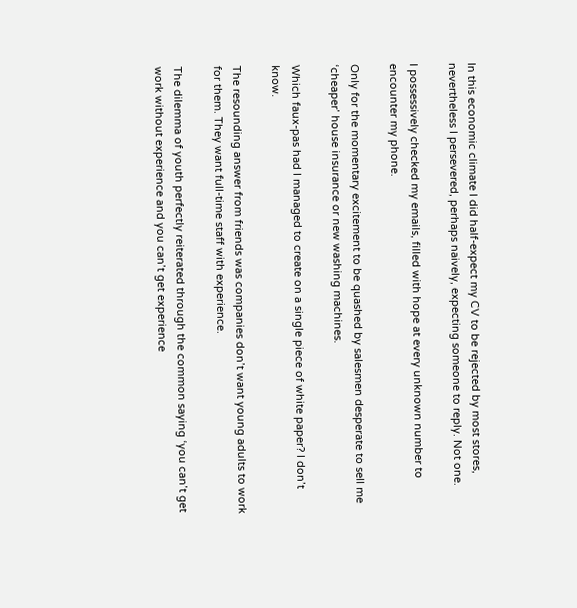In this economic climate I did half-expect my CV to be rejected by most stores, nevertheless I persevered, perhaps naively, expecting someone to reply. Not one.

I possessively checked my emails, filled with hope at every unknown number to encounter my phone.

Only for the momentary excitement to be quashed by salesmen desperate to sell me ‘cheaper’ house insurance or new washing machines.

Which faux-pas had I managed to create on a single piece of white paper? I don’t know.

The resounding answer from friends was companies don’t want young adults to work for them. They want full-time staff with experience.

The dilemma of youth perfectly reiterated through the common saying ‘you can’t get work without experience and you can’t get experience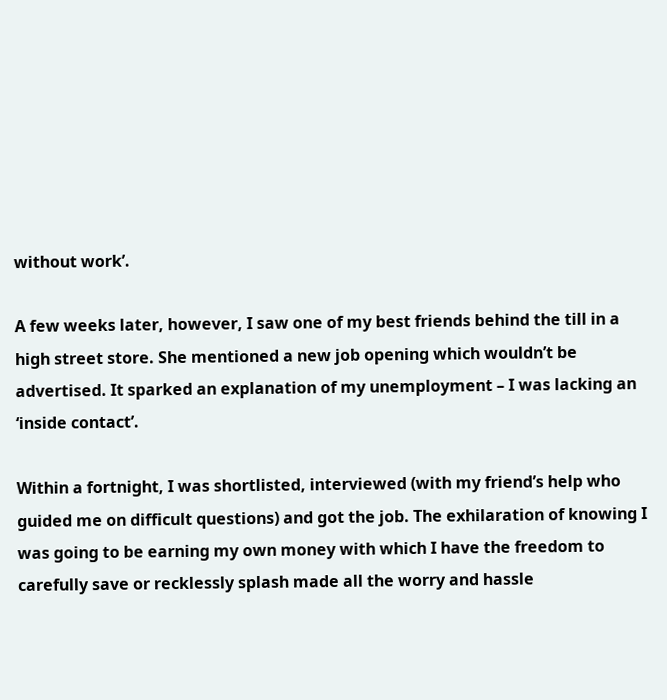without work’.

A few weeks later, however, I saw one of my best friends behind the till in a high street store. She mentioned a new job opening which wouldn’t be advertised. It sparked an explanation of my unemployment – I was lacking an ‘inside contact’.

Within a fortnight, I was shortlisted, interviewed (with my friend’s help who guided me on difficult questions) and got the job. The exhilaration of knowing I was going to be earning my own money with which I have the freedom to carefully save or recklessly splash made all the worry and hassle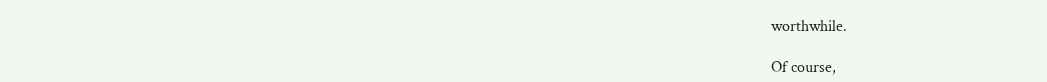worthwhile.

Of course,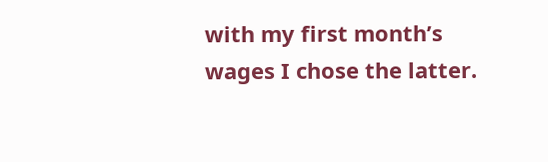with my first month’s wages I chose the latter.